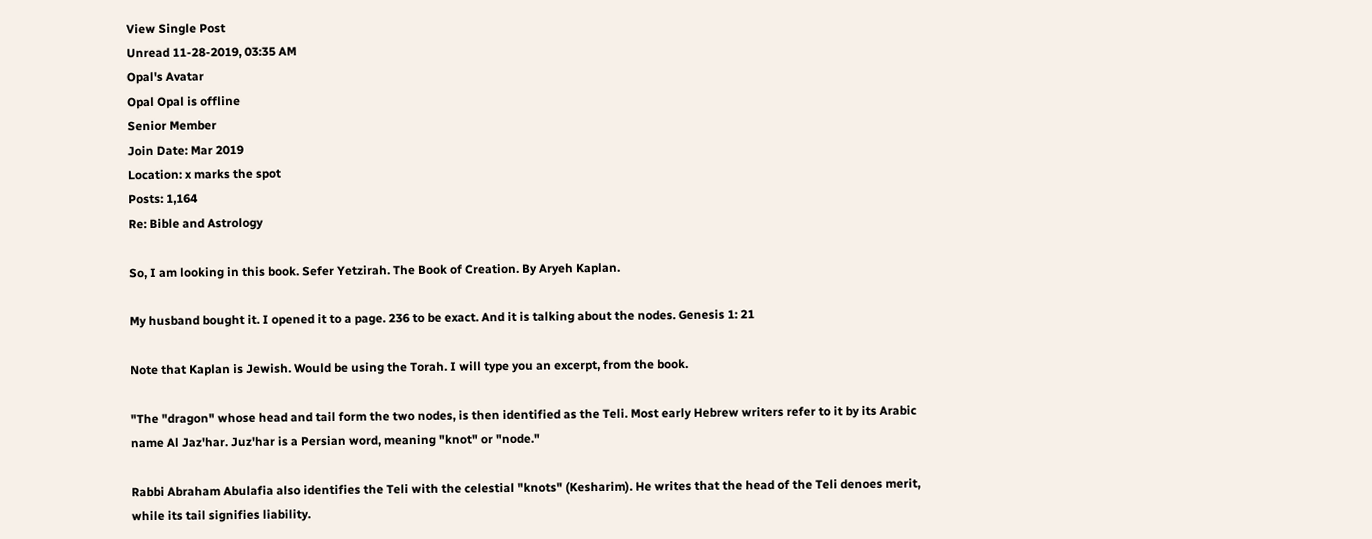View Single Post
Unread 11-28-2019, 03:35 AM
Opal's Avatar
Opal Opal is offline
Senior Member
Join Date: Mar 2019
Location: x marks the spot
Posts: 1,164
Re: Bible and Astrology

So, I am looking in this book. Sefer Yetzirah. The Book of Creation. By Aryeh Kaplan.

My husband bought it. I opened it to a page. 236 to be exact. And it is talking about the nodes. Genesis 1: 21

Note that Kaplan is Jewish. Would be using the Torah. I will type you an excerpt, from the book.

"The "dragon" whose head and tail form the two nodes, is then identified as the Teli. Most early Hebrew writers refer to it by its Arabic name Al Jaz'har. Juz'har is a Persian word, meaning "knot" or "node."

Rabbi Abraham Abulafia also identifies the Teli with the celestial "knots" (Kesharim). He writes that the head of the Teli denoes merit, while its tail signifies liability.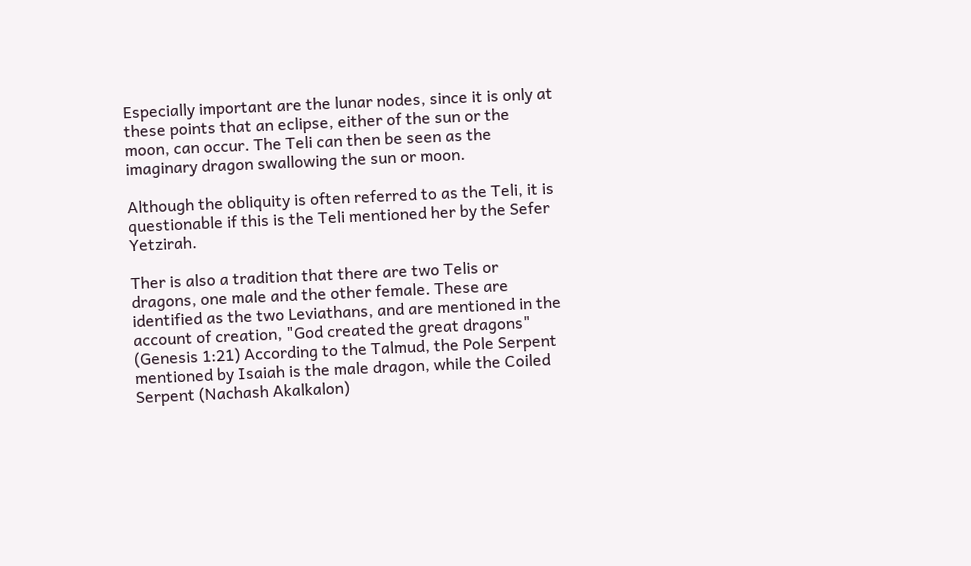Especially important are the lunar nodes, since it is only at these points that an eclipse, either of the sun or the moon, can occur. The Teli can then be seen as the imaginary dragon swallowing the sun or moon.

Although the obliquity is often referred to as the Teli, it is questionable if this is the Teli mentioned her by the Sefer Yetzirah.

Ther is also a tradition that there are two Telis or dragons, one male and the other female. These are identified as the two Leviathans, and are mentioned in the account of creation, "God created the great dragons" (Genesis 1:21) According to the Talmud, the Pole Serpent mentioned by Isaiah is the male dragon, while the Coiled Serpent (Nachash Akalkalon)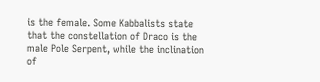is the female. Some Kabbalists state that the constellation of Draco is the male Pole Serpent, while the inclination of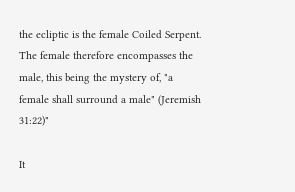the ecliptic is the female Coiled Serpent. The female therefore encompasses the male, this being the mystery of, "a female shall surround a male" (Jeremish 31:22)"

It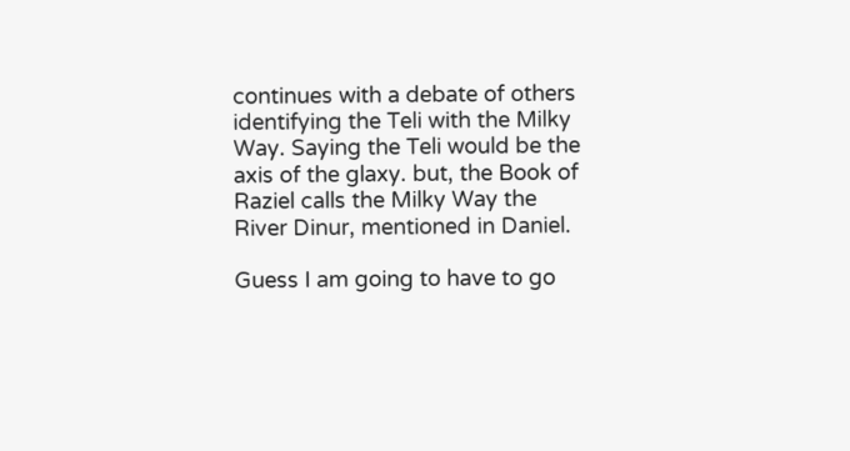continues with a debate of others identifying the Teli with the Milky Way. Saying the Teli would be the axis of the glaxy. but, the Book of Raziel calls the Milky Way the River Dinur, mentioned in Daniel.

Guess I am going to have to go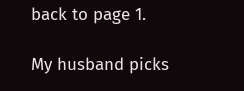back to page 1.

My husband picks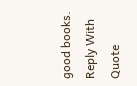good books.
Reply With Quote